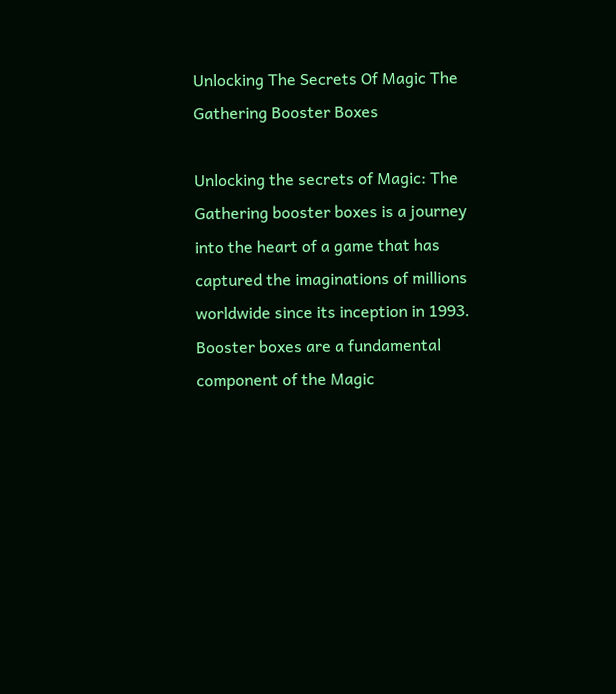Unlocking The Secrets Of Magic The Gathering Booster Boxes

Unlocking the secrets of Magic: The Gathering booster boxes is a journey into the heart of a game that has captured the imaginations of millions worldwide since its inception in 1993. Booster boxes are a fundamental component of the Magic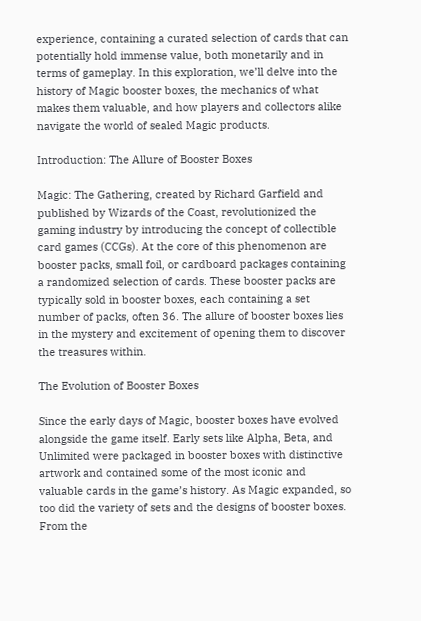experience, containing a curated selection of cards that can potentially hold immense value, both monetarily and in terms of gameplay. In this exploration, we’ll delve into the history of Magic booster boxes, the mechanics of what makes them valuable, and how players and collectors alike navigate the world of sealed Magic products.

Introduction: The Allure of Booster Boxes

Magic: The Gathering, created by Richard Garfield and published by Wizards of the Coast, revolutionized the gaming industry by introducing the concept of collectible card games (CCGs). At the core of this phenomenon are booster packs, small foil, or cardboard packages containing a randomized selection of cards. These booster packs are typically sold in booster boxes, each containing a set number of packs, often 36. The allure of booster boxes lies in the mystery and excitement of opening them to discover the treasures within.

The Evolution of Booster Boxes

Since the early days of Magic, booster boxes have evolved alongside the game itself. Early sets like Alpha, Beta, and Unlimited were packaged in booster boxes with distinctive artwork and contained some of the most iconic and valuable cards in the game’s history. As Magic expanded, so too did the variety of sets and the designs of booster boxes. From the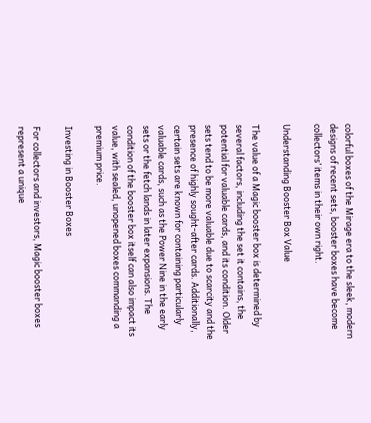colorful boxes of the Mirage era to the sleek, modern designs of recent sets, booster boxes have become collectors’ items in their own right.

Understanding Booster Box Value

The value of a Magic booster box is determined by several factors, including the set it contains, the potential for valuable cards, and its condition. Older sets tend to be more valuable due to scarcity and the presence of highly sought-after cards. Additionally, certain sets are known for containing particularly valuable cards, such as the Power Nine in the early sets or the fetch lands in later expansions. The condition of the booster box itself can also impact its value, with sealed, unopened boxes commanding a premium price.

Investing in Booster Boxes

For collectors and investors, Magic booster boxes represent a unique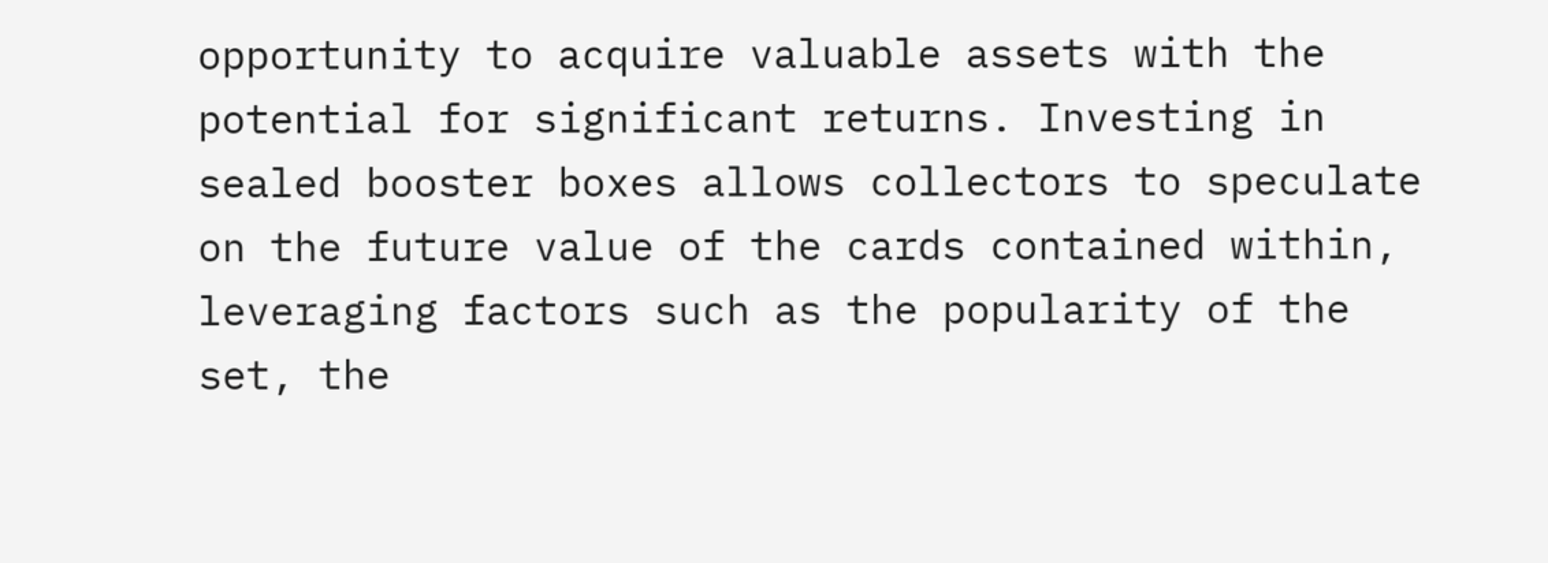opportunity to acquire valuable assets with the potential for significant returns. Investing in sealed booster boxes allows collectors to speculate on the future value of the cards contained within, leveraging factors such as the popularity of the set, the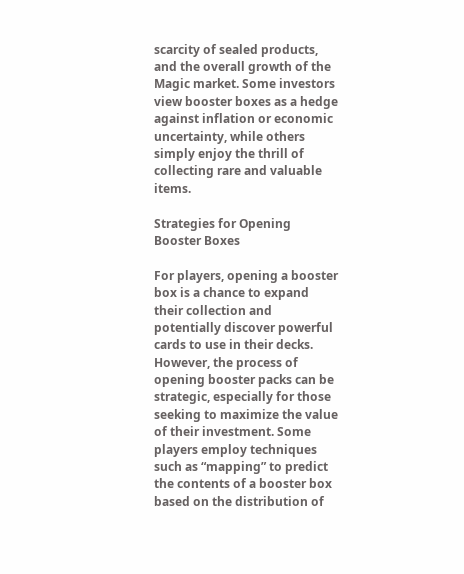scarcity of sealed products, and the overall growth of the Magic market. Some investors view booster boxes as a hedge against inflation or economic uncertainty, while others simply enjoy the thrill of collecting rare and valuable items.

Strategies for Opening Booster Boxes

For players, opening a booster box is a chance to expand their collection and potentially discover powerful cards to use in their decks. However, the process of opening booster packs can be strategic, especially for those seeking to maximize the value of their investment. Some players employ techniques such as “mapping” to predict the contents of a booster box based on the distribution of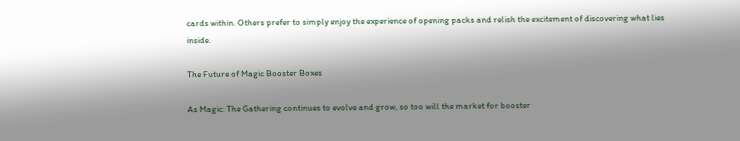cards within. Others prefer to simply enjoy the experience of opening packs and relish the excitement of discovering what lies inside.

The Future of Magic Booster Boxes

As Magic: The Gathering continues to evolve and grow, so too will the market for booster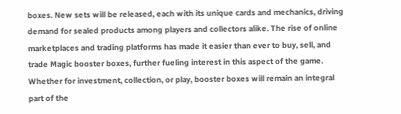boxes. New sets will be released, each with its unique cards and mechanics, driving demand for sealed products among players and collectors alike. The rise of online marketplaces and trading platforms has made it easier than ever to buy, sell, and trade Magic booster boxes, further fueling interest in this aspect of the game. Whether for investment, collection, or play, booster boxes will remain an integral part of the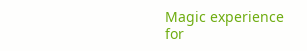Magic experience for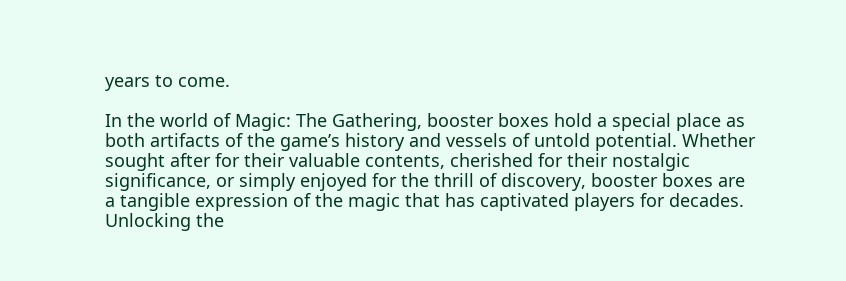years to come.

In the world of Magic: The Gathering, booster boxes hold a special place as both artifacts of the game’s history and vessels of untold potential. Whether sought after for their valuable contents, cherished for their nostalgic significance, or simply enjoyed for the thrill of discovery, booster boxes are a tangible expression of the magic that has captivated players for decades. Unlocking the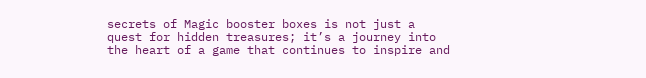secrets of Magic booster boxes is not just a quest for hidden treasures; it’s a journey into the heart of a game that continues to inspire and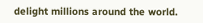delight millions around the world.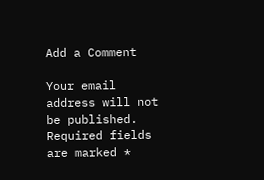Add a Comment

Your email address will not be published. Required fields are marked *